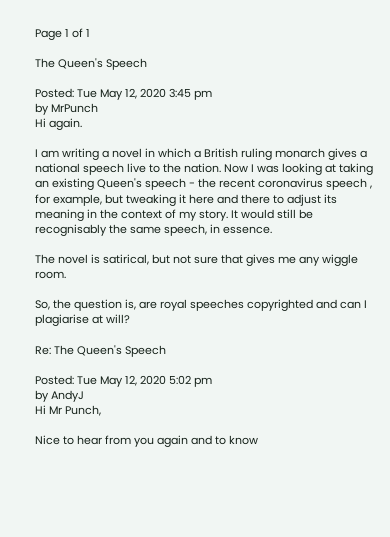Page 1 of 1

The Queen's Speech

Posted: Tue May 12, 2020 3:45 pm
by MrPunch
Hi again.

I am writing a novel in which a British ruling monarch gives a national speech live to the nation. Now I was looking at taking an existing Queen's speech - the recent coronavirus speech , for example, but tweaking it here and there to adjust its meaning in the context of my story. It would still be recognisably the same speech, in essence.

The novel is satirical, but not sure that gives me any wiggle room.

So, the question is, are royal speeches copyrighted and can I plagiarise at will?

Re: The Queen's Speech

Posted: Tue May 12, 2020 5:02 pm
by AndyJ
Hi Mr Punch,

Nice to hear from you again and to know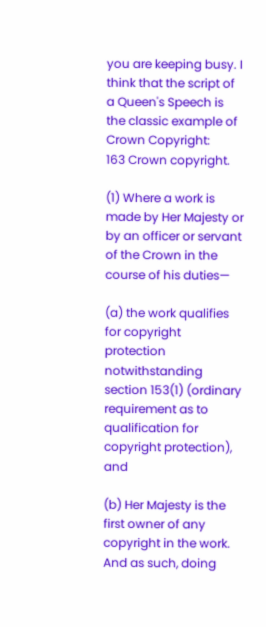you are keeping busy. I think that the script of a Queen's Speech is the classic example of Crown Copyright:
163 Crown copyright.

(1) Where a work is made by Her Majesty or by an officer or servant of the Crown in the course of his duties—

(a) the work qualifies for copyright protection notwithstanding section 153(1) (ordinary requirement as to qualification for copyright protection), and

(b) Her Majesty is the first owner of any copyright in the work.
And as such, doing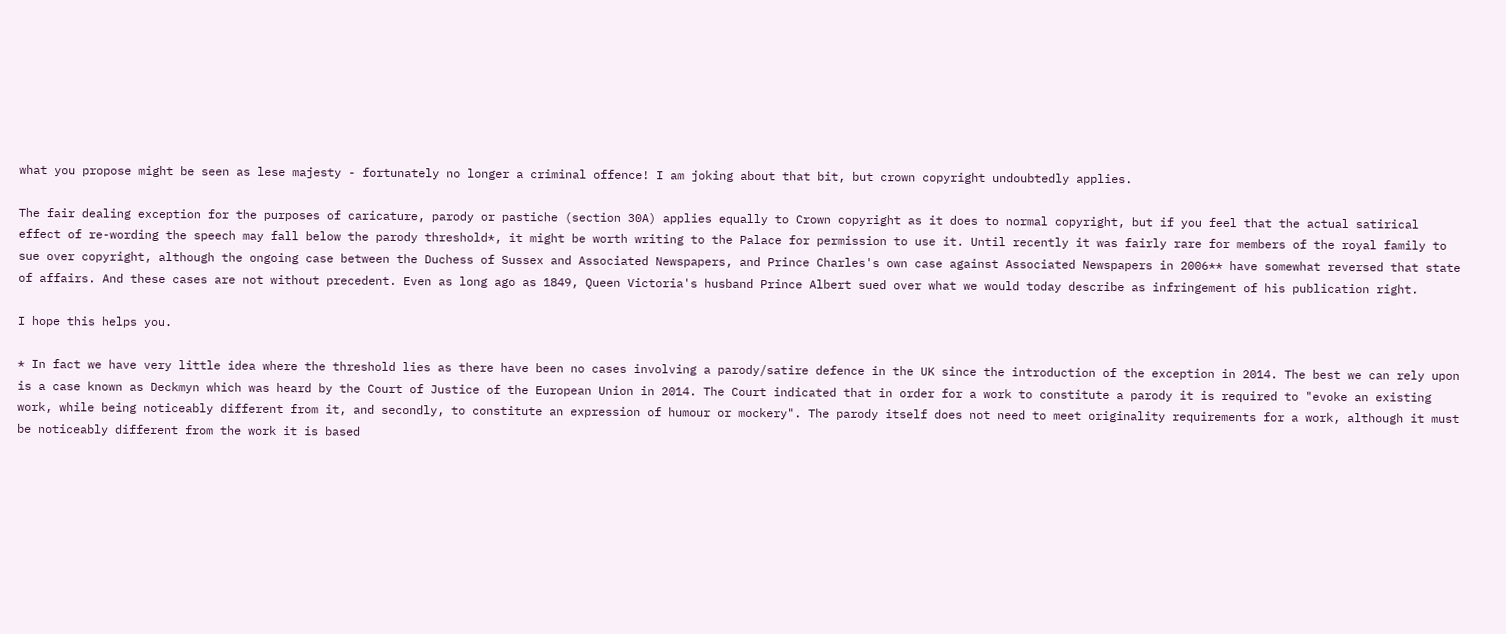what you propose might be seen as lese majesty - fortunately no longer a criminal offence! I am joking about that bit, but crown copyright undoubtedly applies.

The fair dealing exception for the purposes of caricature, parody or pastiche (section 30A) applies equally to Crown copyright as it does to normal copyright, but if you feel that the actual satirical effect of re-wording the speech may fall below the parody threshold*, it might be worth writing to the Palace for permission to use it. Until recently it was fairly rare for members of the royal family to sue over copyright, although the ongoing case between the Duchess of Sussex and Associated Newspapers, and Prince Charles's own case against Associated Newspapers in 2006** have somewhat reversed that state of affairs. And these cases are not without precedent. Even as long ago as 1849, Queen Victoria's husband Prince Albert sued over what we would today describe as infringement of his publication right.

I hope this helps you.

* In fact we have very little idea where the threshold lies as there have been no cases involving a parody/satire defence in the UK since the introduction of the exception in 2014. The best we can rely upon is a case known as Deckmyn which was heard by the Court of Justice of the European Union in 2014. The Court indicated that in order for a work to constitute a parody it is required to "evoke an existing work, while being noticeably different from it, and secondly, to constitute an expression of humour or mockery". The parody itself does not need to meet originality requirements for a work, although it must be noticeably different from the work it is based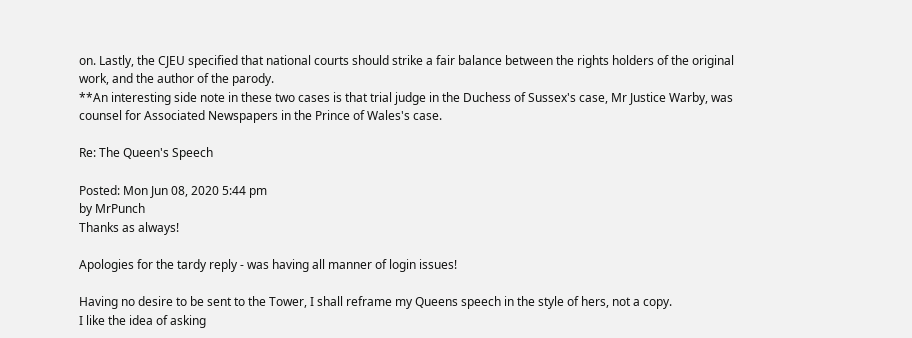on. Lastly, the CJEU specified that national courts should strike a fair balance between the rights holders of the original work, and the author of the parody.
**An interesting side note in these two cases is that trial judge in the Duchess of Sussex's case, Mr Justice Warby, was counsel for Associated Newspapers in the Prince of Wales's case.

Re: The Queen's Speech

Posted: Mon Jun 08, 2020 5:44 pm
by MrPunch
Thanks as always!

Apologies for the tardy reply - was having all manner of login issues!

Having no desire to be sent to the Tower, I shall reframe my Queens speech in the style of hers, not a copy.
I like the idea of asking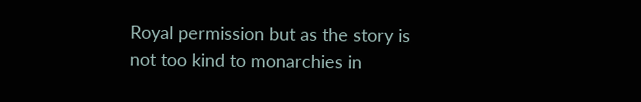Royal permission but as the story is not too kind to monarchies in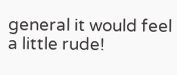general it would feel a little rude!